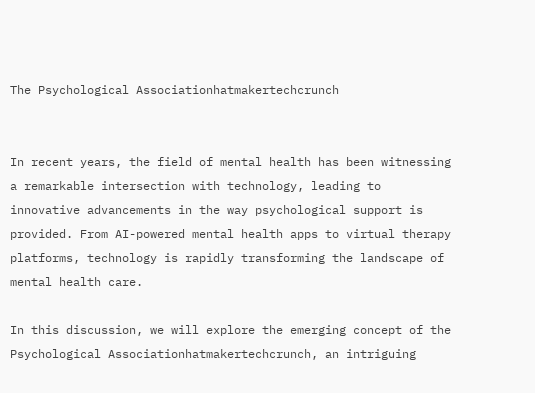The Psychological Associationhatmakertechcrunch


In recent years, the field of mental health has been witnessing a remarkable intersection with technology, leading to innovative advancements in the way psychological support is provided. From AI-powered mental health apps to virtual therapy platforms, technology is rapidly transforming the landscape of mental health care.

In this discussion, we will explore the emerging concept of the Psychological Associationhatmakertechcrunch, an intriguing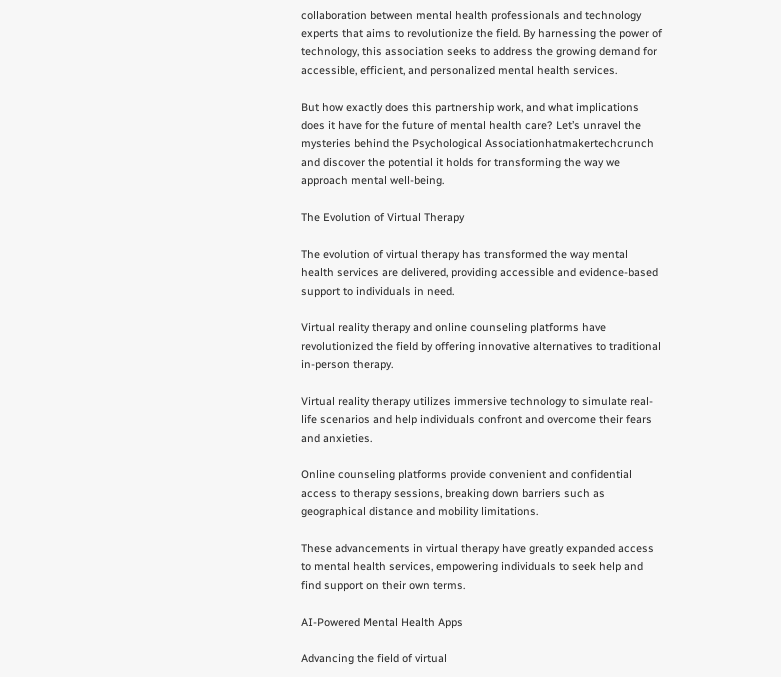collaboration between mental health professionals and technology experts that aims to revolutionize the field. By harnessing the power of technology, this association seeks to address the growing demand for accessible, efficient, and personalized mental health services.

But how exactly does this partnership work, and what implications does it have for the future of mental health care? Let’s unravel the mysteries behind the Psychological Associationhatmakertechcrunch and discover the potential it holds for transforming the way we approach mental well-being.

The Evolution of Virtual Therapy

The evolution of virtual therapy has transformed the way mental health services are delivered, providing accessible and evidence-based support to individuals in need.

Virtual reality therapy and online counseling platforms have revolutionized the field by offering innovative alternatives to traditional in-person therapy.

Virtual reality therapy utilizes immersive technology to simulate real-life scenarios and help individuals confront and overcome their fears and anxieties.

Online counseling platforms provide convenient and confidential access to therapy sessions, breaking down barriers such as geographical distance and mobility limitations.

These advancements in virtual therapy have greatly expanded access to mental health services, empowering individuals to seek help and find support on their own terms.

AI-Powered Mental Health Apps

Advancing the field of virtual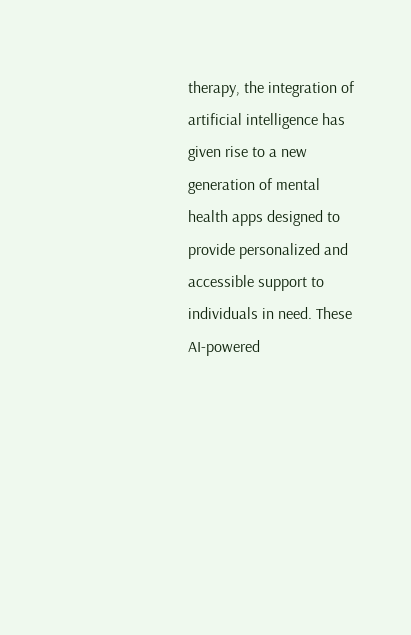therapy, the integration of artificial intelligence has given rise to a new generation of mental health apps designed to provide personalized and accessible support to individuals in need. These AI-powered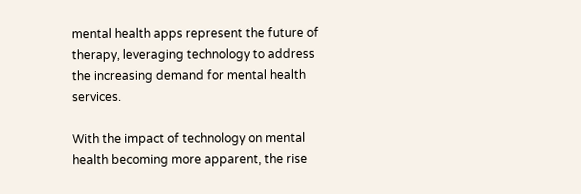mental health apps represent the future of therapy, leveraging technology to address the increasing demand for mental health services.

With the impact of technology on mental health becoming more apparent, the rise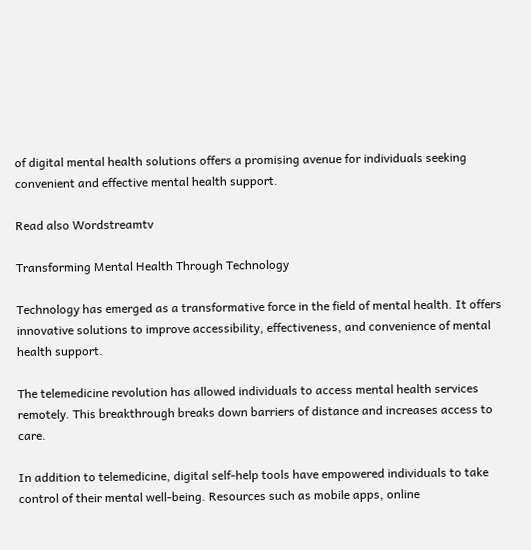of digital mental health solutions offers a promising avenue for individuals seeking convenient and effective mental health support.

Read also Wordstreamtv

Transforming Mental Health Through Technology

Technology has emerged as a transformative force in the field of mental health. It offers innovative solutions to improve accessibility, effectiveness, and convenience of mental health support.

The telemedicine revolution has allowed individuals to access mental health services remotely. This breakthrough breaks down barriers of distance and increases access to care.

In addition to telemedicine, digital self-help tools have empowered individuals to take control of their mental well-being. Resources such as mobile apps, online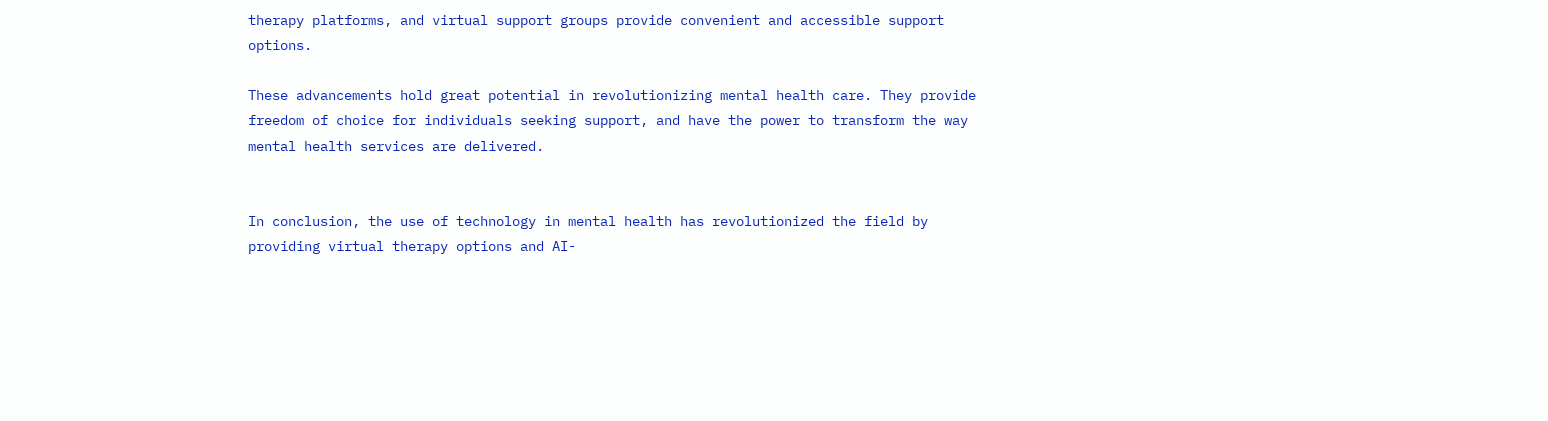therapy platforms, and virtual support groups provide convenient and accessible support options.

These advancements hold great potential in revolutionizing mental health care. They provide freedom of choice for individuals seeking support, and have the power to transform the way mental health services are delivered.


In conclusion, the use of technology in mental health has revolutionized the field by providing virtual therapy options and AI-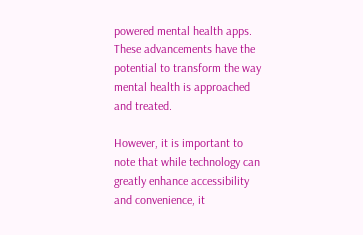powered mental health apps. These advancements have the potential to transform the way mental health is approached and treated.

However, it is important to note that while technology can greatly enhance accessibility and convenience, it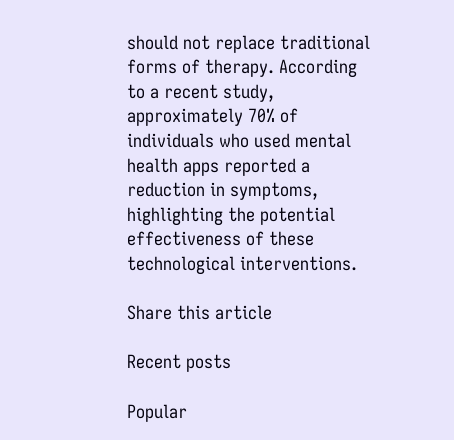should not replace traditional forms of therapy. According to a recent study, approximately 70% of individuals who used mental health apps reported a reduction in symptoms, highlighting the potential effectiveness of these technological interventions.

Share this article

Recent posts

Popular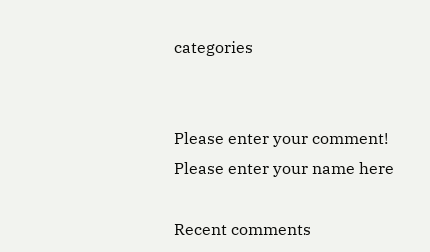categories


Please enter your comment!
Please enter your name here

Recent comments